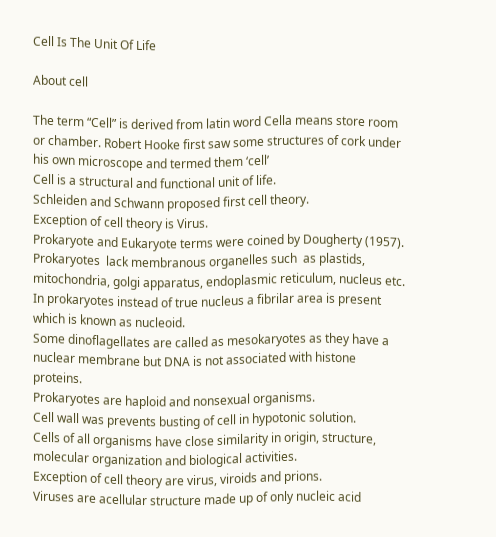Cell Is The Unit Of Life

About cell

The term “Cell” is derived from latin word Cella means store room or chamber. Robert Hooke first saw some structures of cork under his own microscope and termed them ‘cell’
Cell is a structural and functional unit of life.
Schleiden and Schwann proposed first cell theory.
Exception of cell theory is Virus.
Prokaryote and Eukaryote terms were coined by Dougherty (1957).
Prokaryotes  lack membranous organelles such  as plastids, mitochondria, golgi apparatus, endoplasmic reticulum, nucleus etc.
In prokaryotes instead of true nucleus a fibrilar area is present which is known as nucleoid.
Some dinoflagellates are called as mesokaryotes as they have a nuclear membrane but DNA is not associated with histone proteins.
Prokaryotes are haploid and nonsexual organisms.
Cell wall was prevents busting of cell in hypotonic solution.
Cells of all organisms have close similarity in origin, structure, molecular organization and biological activities.
Exception of cell theory are virus, viroids and prions.
Viruses are acellular structure made up of only nucleic acid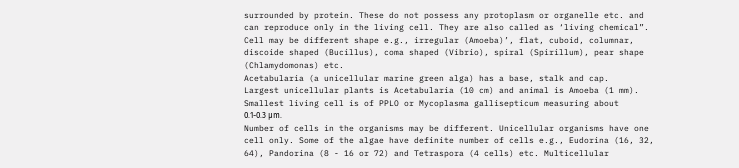surrounded by protein. These do not possess any protoplasm or organelle etc. and can reproduce only in the living cell. They are also called as ‘living chemical”.
Cell may be different shape e.g., irregular (Amoeba)’, flat, cuboid, columnar, discoide shaped (Bucillus), coma shaped (Vibrio), spiral (Spirillum), pear shape (Chlamydomonas) etc.
Acetabularia (a unicellular marine green alga) has a base, stalk and cap.
Largest unicellular plants is Acetabularia (10 cm) and animal is Amoeba (1 mm).
Smallest living cell is of PPLO or Mycoplasma gallisepticum measuring about 0.1-0.3 μm.
Number of cells in the organisms may be different. Unicellular organisms have one cell only. Some of the algae have definite number of cells e.g., Eudorina (16, 32, 64), Pandorina (8 - 16 or 72) and Tetraspora (4 cells) etc. Multicellular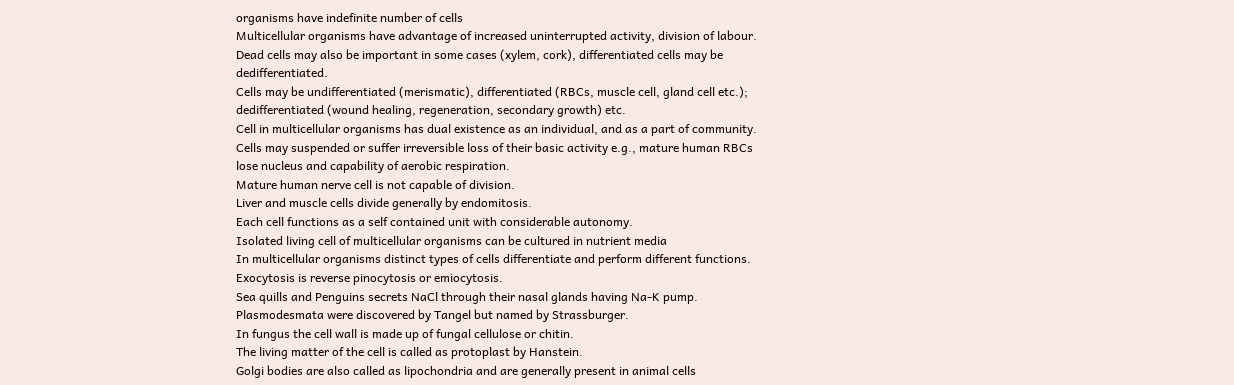organisms have indefinite number of cells
Multicellular organisms have advantage of increased uninterrupted activity, division of labour. Dead cells may also be important in some cases (xylem, cork), differentiated cells may be dedifferentiated.
Cells may be undifferentiated (merismatic), differentiated (RBCs, muscle cell, gland cell etc.); dedifferentiated (wound healing, regeneration, secondary growth) etc.
Cell in multicellular organisms has dual existence as an individual, and as a part of community.
Cells may suspended or suffer irreversible loss of their basic activity e.g., mature human RBCs lose nucleus and capability of aerobic respiration.
Mature human nerve cell is not capable of division.
Liver and muscle cells divide generally by endomitosis.
Each cell functions as a self contained unit with considerable autonomy.
Isolated living cell of multicellular organisms can be cultured in nutrient media
In multicellular organisms distinct types of cells differentiate and perform different functions.
Exocytosis is reverse pinocytosis or emiocytosis.
Sea quills and Penguins secrets NaCl through their nasal glands having Na-K pump.
Plasmodesmata were discovered by Tangel but named by Strassburger.
In fungus the cell wall is made up of fungal cellulose or chitin.
The living matter of the cell is called as protoplast by Hanstein.
Golgi bodies are also called as lipochondria and are generally present in animal cells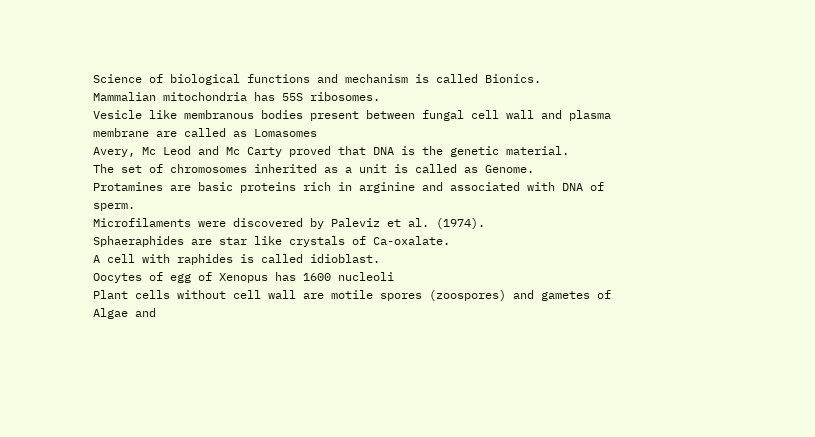Science of biological functions and mechanism is called Bionics.
Mammalian mitochondria has 55S ribosomes.
Vesicle like membranous bodies present between fungal cell wall and plasma membrane are called as Lomasomes
Avery, Mc Leod and Mc Carty proved that DNA is the genetic material.
The set of chromosomes inherited as a unit is called as Genome.
Protamines are basic proteins rich in arginine and associated with DNA of sperm.
Microfilaments were discovered by Paleviz et al. (1974).
Sphaeraphides are star like crystals of Ca-oxalate.
A cell with raphides is called idioblast.
Oocytes of egg of Xenopus has 1600 nucleoli
Plant cells without cell wall are motile spores (zoospores) and gametes of Algae and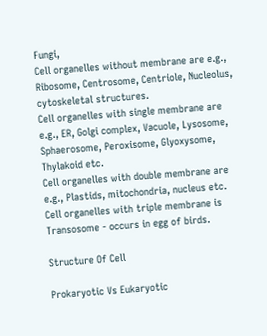Fungi,
Cell organelles without membrane are e.g., Ribosome, Centrosome, Centriole, Nucleolus, cytoskeletal structures.
Cell organelles with single membrane are e.g., ER, Golgi complex, Vacuole, Lysosome, Sphaerosome, Peroxisome, Glyoxysome, Thylakoid etc.
Cell organelles with double membrane are e.g., Plastids, mitochondria, nucleus etc.
Cell organelles with triple membrane is Transosome - occurs in egg of birds.

Structure Of Cell

Prokaryotic Vs Eukaryotic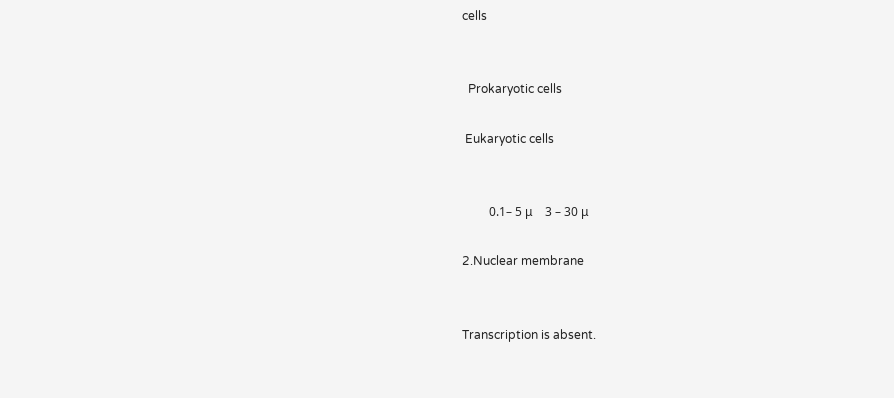cells


  Prokaryotic cells

 Eukaryotic cells


         0.1– 5 μ    3 – 30 μ

2.Nuclear membrane


Transcription is absent.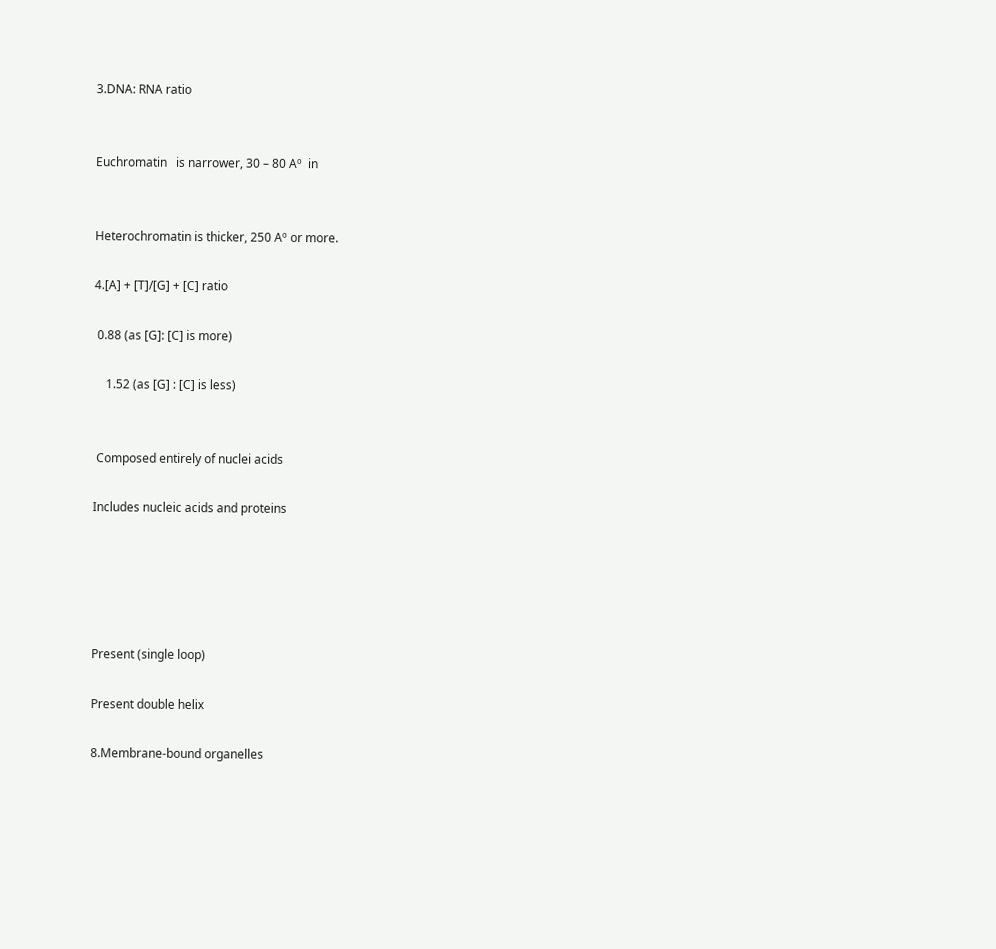3.DNA: RNA ratio


Euchromatin   is narrower, 30 – 80 Aº  in


Heterochromatin is thicker, 250 Aº or more.

4.[A] + [T]/[G] + [C] ratio

 0.88 (as [G]: [C] is more)

    1.52 (as [G] : [C] is less)


 Composed entirely of nuclei acids

Includes nucleic acids and proteins





Present (single loop)

Present double helix

8.Membrane-bound organelles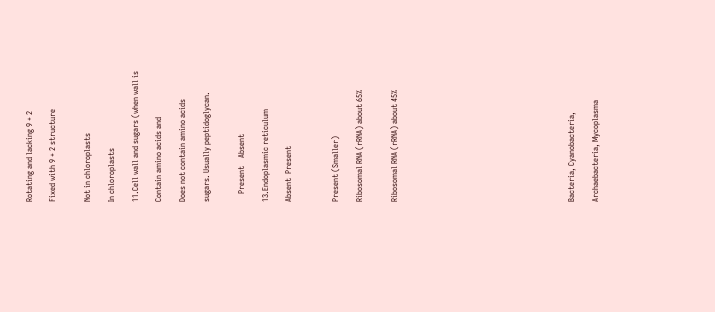Rotating and lacking 9 + 2

Fixed with 9 + 2 structure


Not in chloroplasts

In chloroplasts

11.Cell wall and sugars (when wall is

Contain amino acids and

Does not contain amino acids

sugars. Usually peptidoglycan.


    Present    Absent

13.Endoplasmic reticulum

Absent  Present



Present (Smaller)

Ribosomal RNA (rRNA) about 65%


Ribosomal RNA (rRNA) about 45%














Bacteria, Cyanobacteria,

Archaebacteria, Mycoplasma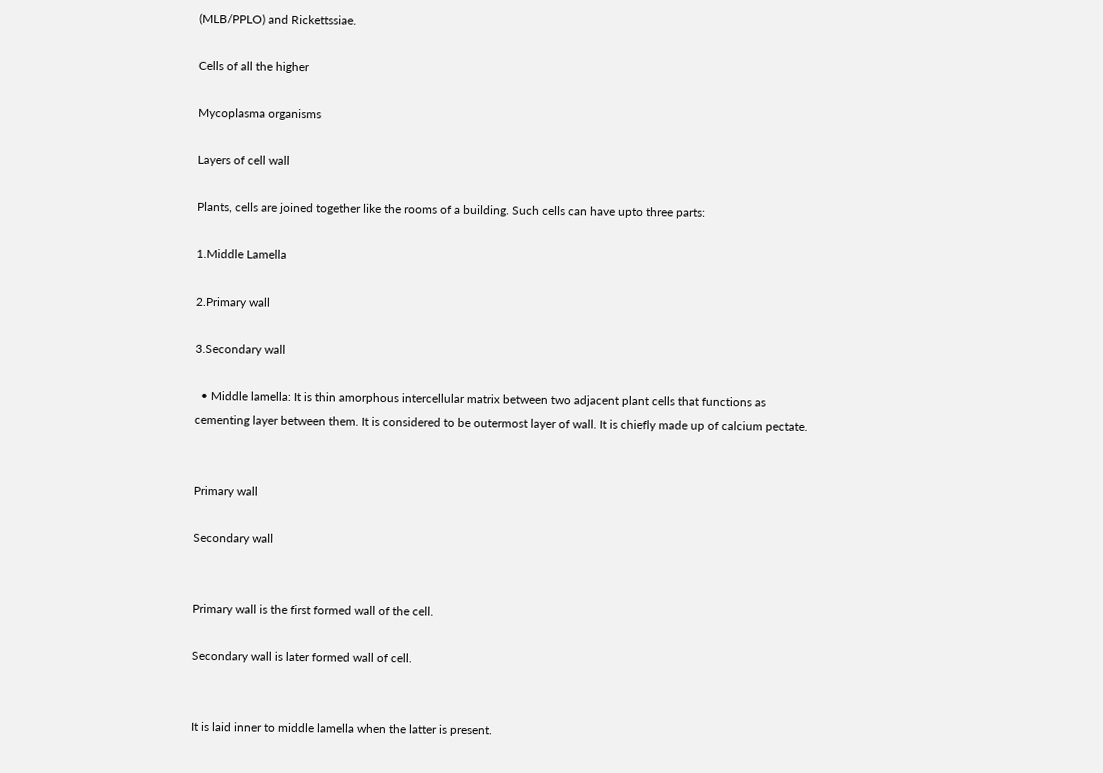(MLB/PPLO) and Rickettssiae.

Cells of all the higher

Mycoplasma organisms

Layers of cell wall

Plants, cells are joined together like the rooms of a building. Such cells can have upto three parts:

1.Middle Lamella

2.Primary wall

3.Secondary wall

  • Middle lamella: It is thin amorphous intercellular matrix between two adjacent plant cells that functions as cementing layer between them. It is considered to be outermost layer of wall. It is chiefly made up of calcium pectate.


Primary wall

Secondary wall


Primary wall is the first formed wall of the cell.

Secondary wall is later formed wall of cell.


It is laid inner to middle lamella when the latter is present.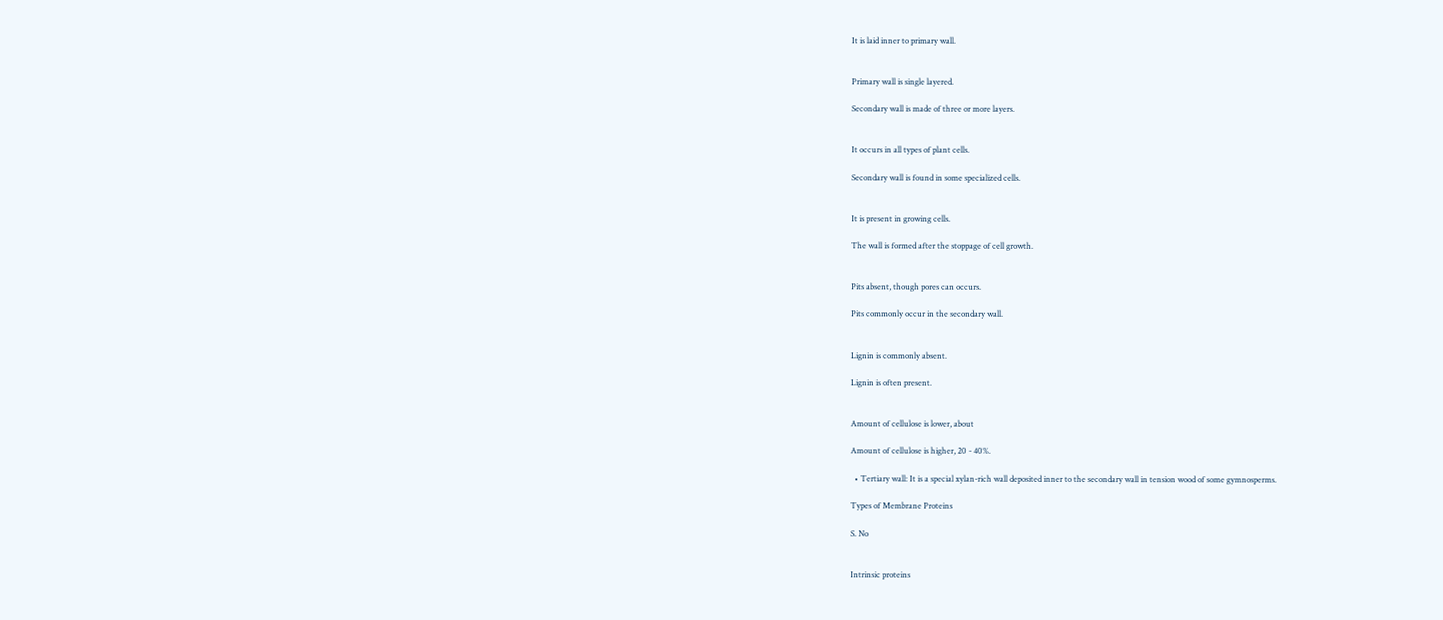It is laid inner to primary wall.


Primary wall is single layered.

Secondary wall is made of three or more layers.


It occurs in all types of plant cells.

Secondary wall is found in some specialized cells.


It is present in growing cells.

The wall is formed after the stoppage of cell growth.


Pits absent, though pores can occurs.

Pits commonly occur in the secondary wall.


Lignin is commonly absent.

Lignin is often present.


Amount of cellulose is lower, about

Amount of cellulose is higher, 20 - 40%.

  • Tertiary wall: It is a special xylan-rich wall deposited inner to the secondary wall in tension wood of some gymnosperms.

Types of Membrane Proteins

S. No


Intrinsic proteins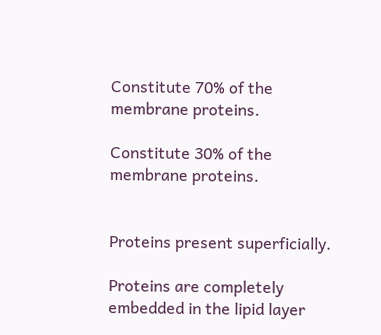Constitute 70% of the membrane proteins.

Constitute 30% of the membrane proteins.


Proteins present superficially.

Proteins are completely embedded in the lipid layer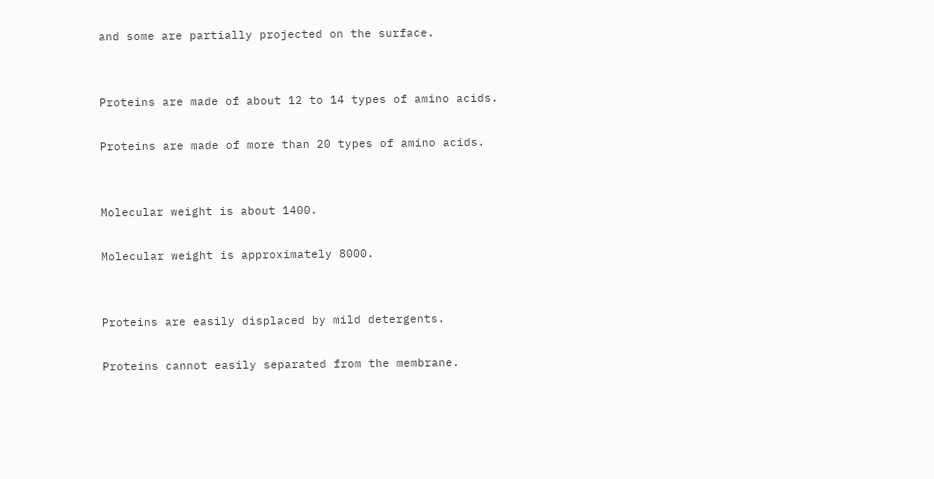and some are partially projected on the surface.


Proteins are made of about 12 to 14 types of amino acids.

Proteins are made of more than 20 types of amino acids.


Molecular weight is about 1400.

Molecular weight is approximately 8000.


Proteins are easily displaced by mild detergents.

Proteins cannot easily separated from the membrane.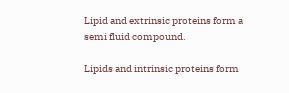Lipid and extrinsic proteins form a semi fluid compound.

Lipids and intrinsic proteins form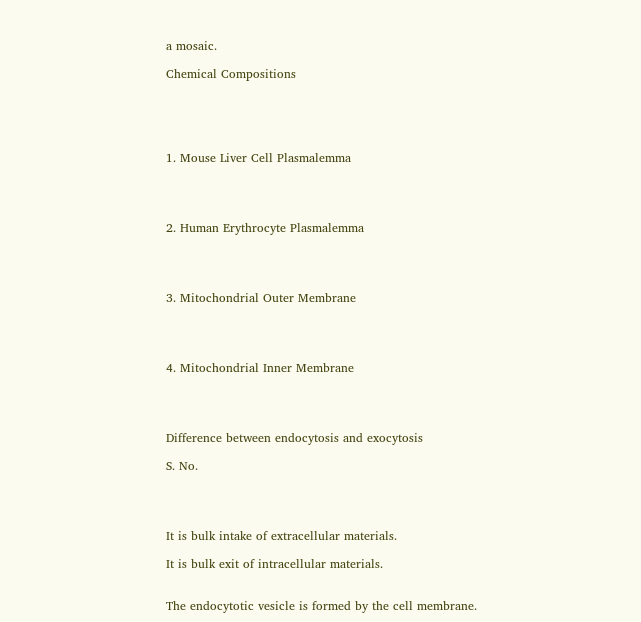a mosaic.

Chemical Compositions





1. Mouse Liver Cell Plasmalemma




2. Human Erythrocyte Plasmalemma




3. Mitochondrial Outer Membrane




4. Mitochondrial Inner Membrane




Difference between endocytosis and exocytosis

S. No.




It is bulk intake of extracellular materials.

It is bulk exit of intracellular materials.


The endocytotic vesicle is formed by the cell membrane.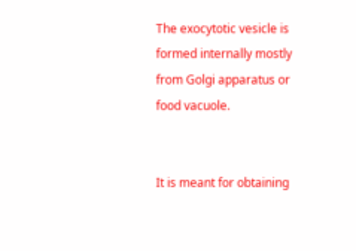The exocytotic vesicle is formed internally mostly from Golgi apparatus or food vacuole.


It is meant for obtaining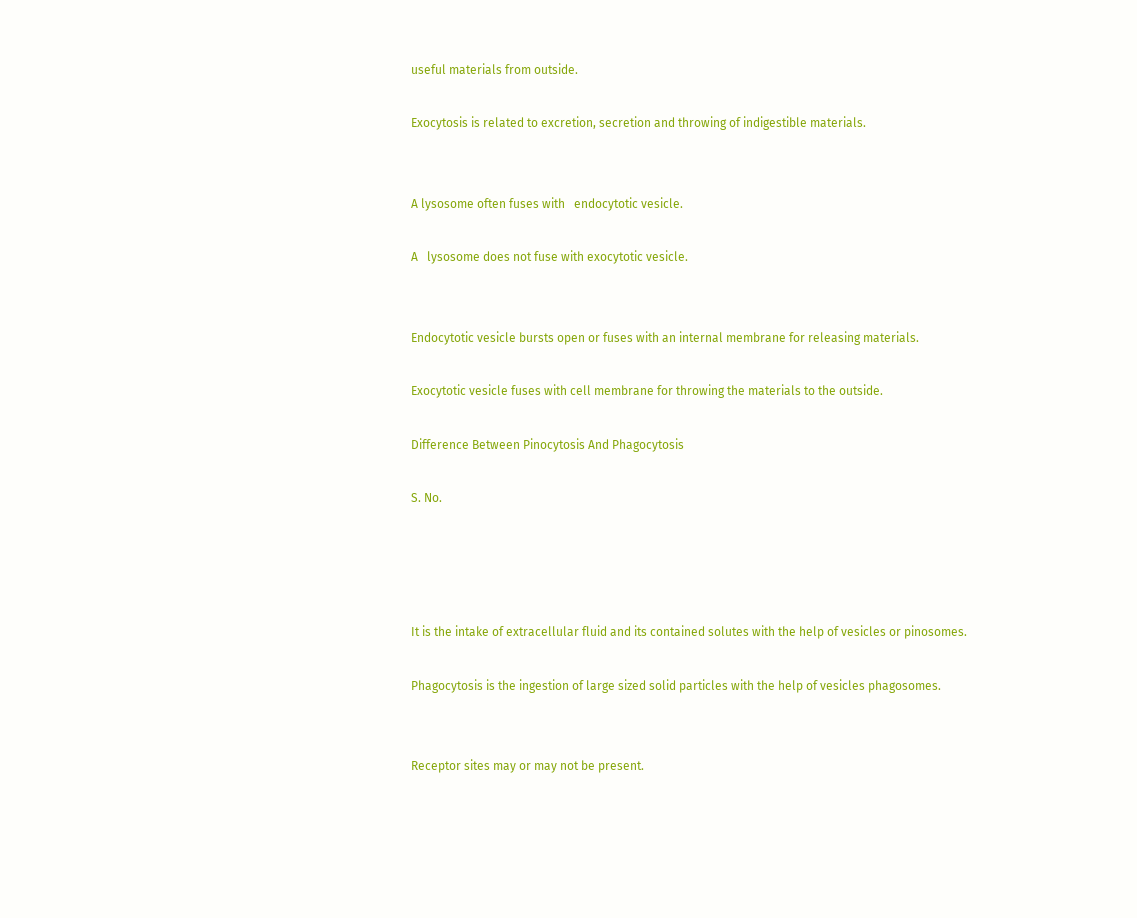useful materials from outside.

Exocytosis is related to excretion, secretion and throwing of indigestible materials.


A lysosome often fuses with   endocytotic vesicle.

A   lysosome does not fuse with exocytotic vesicle.


Endocytotic vesicle bursts open or fuses with an internal membrane for releasing materials.

Exocytotic vesicle fuses with cell membrane for throwing the materials to the outside.

Difference Between Pinocytosis And Phagocytosis

S. No.




It is the intake of extracellular fluid and its contained solutes with the help of vesicles or pinosomes.

Phagocytosis is the ingestion of large sized solid particles with the help of vesicles phagosomes.


Receptor sites may or may not be present.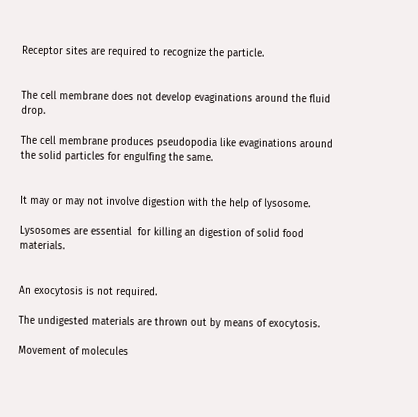Receptor sites are required to recognize the particle.


The cell membrane does not develop evaginations around the fluid drop.

The cell membrane produces pseudopodia like evaginations around the solid particles for engulfing the same.


It may or may not involve digestion with the help of lysosome.

Lysosomes are essential  for killing an digestion of solid food materials.


An exocytosis is not required.

The undigested materials are thrown out by means of exocytosis.

Movement of molecules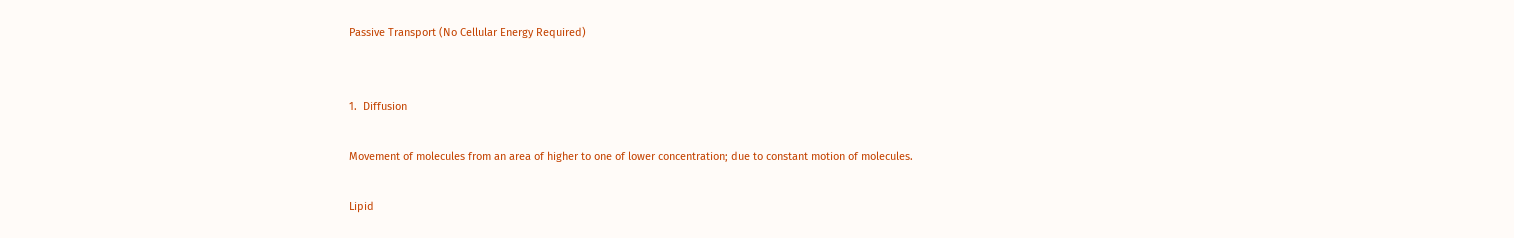Passive Transport (No Cellular Energy Required)


1.  Diffusion

Movement of molecules from an area of higher to one of lower concentration; due to constant motion of molecules.

Lipid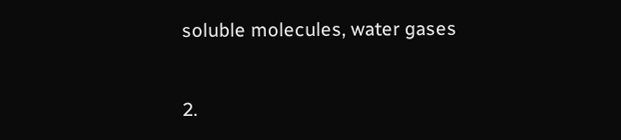soluble molecules, water gases


2.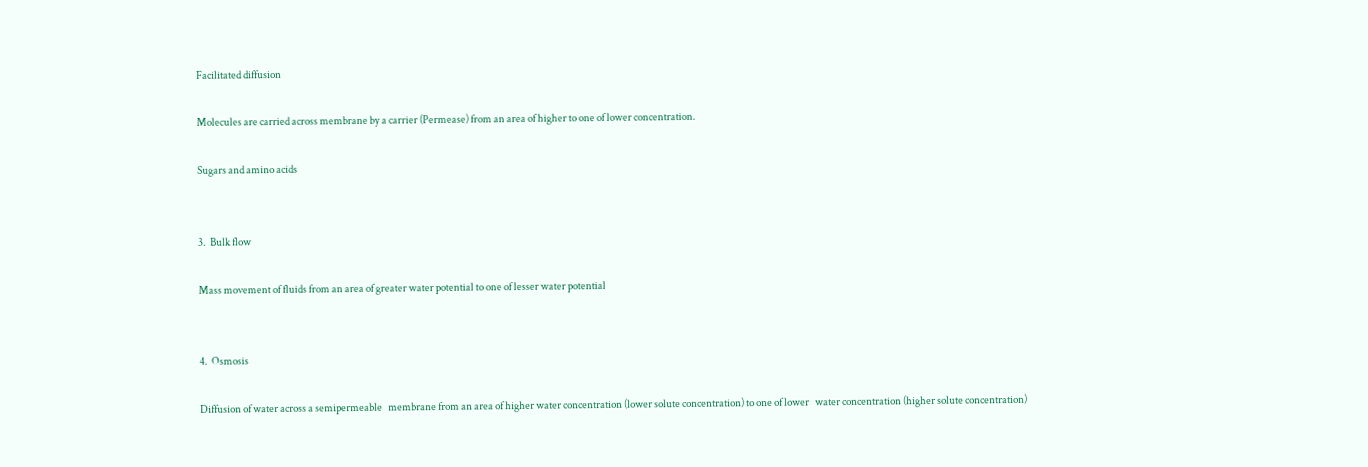Facilitated diffusion

Molecules are carried across membrane by a carrier (Permease) from an area of higher to one of lower concentration.

Sugars and amino acids


3.  Bulk flow

Mass movement of fluids from an area of greater water potential to one of lesser water potential


4.  Osmosis

Diffusion of water across a semipermeable   membrane from an area of higher water concentration (lower solute concentration) to one of lower   water concentration (higher solute concentration)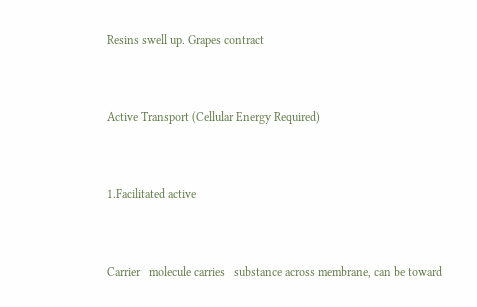Resins swell up. Grapes contract


Active Transport (Cellular Energy Required)


1.Facilitated active


Carrier   molecule carries   substance across membrane, can be toward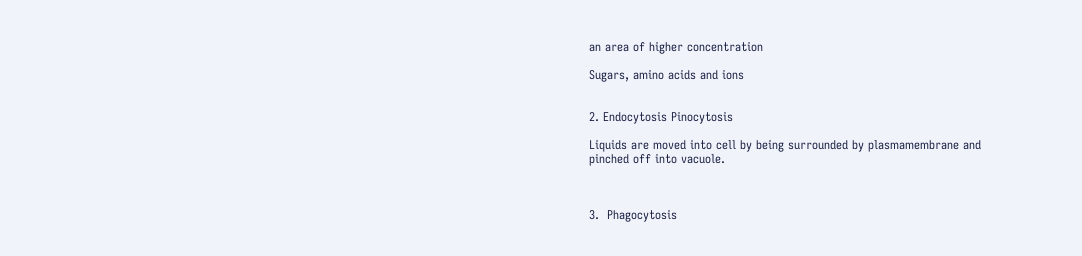an area of higher concentration

Sugars, amino acids and ions


2. Endocytosis Pinocytosis

Liquids are moved into cell by being surrounded by plasmamembrane and pinched off into vacuole.



3.  Phagocytosis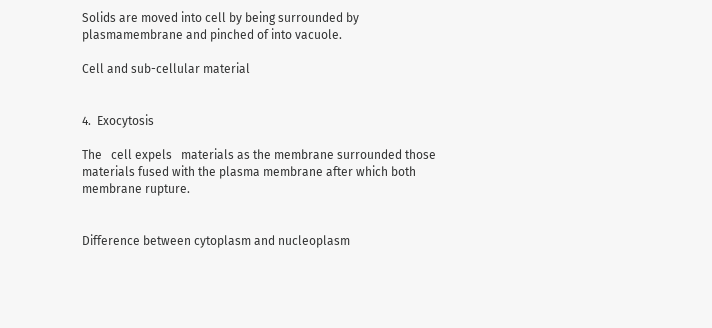Solids are moved into cell by being surrounded by plasmamembrane and pinched of into vacuole.

Cell and sub-cellular material


4.  Exocytosis

The   cell expels   materials as the membrane surrounded those materials fused with the plasma membrane after which both membrane rupture.


Difference between cytoplasm and nucleoplasm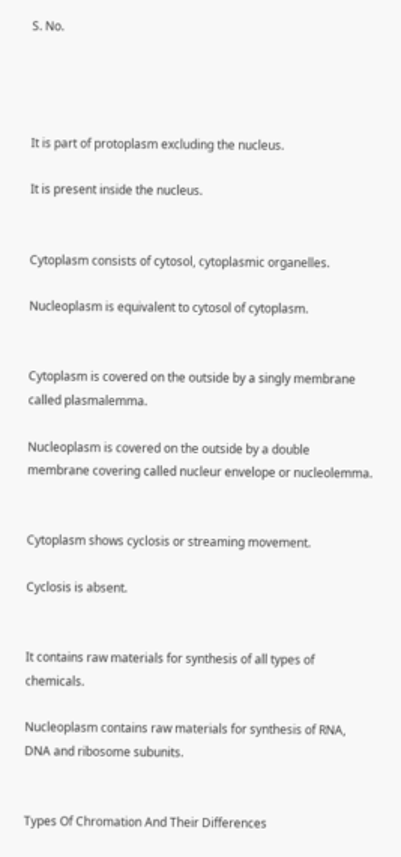S. No.




It is part of protoplasm excluding the nucleus.

It is present inside the nucleus.


Cytoplasm consists of cytosol, cytoplasmic organelles.

Nucleoplasm is equivalent to cytosol of cytoplasm.


Cytoplasm is covered on the outside by a singly membrane called plasmalemma.

Nucleoplasm is covered on the outside by a double membrane covering called nucleur envelope or nucleolemma.


Cytoplasm shows cyclosis or streaming movement.

Cyclosis is absent.


It contains raw materials for synthesis of all types of chemicals.

Nucleoplasm contains raw materials for synthesis of RNA, DNA and ribosome subunits.


Types Of Chromation And Their Differences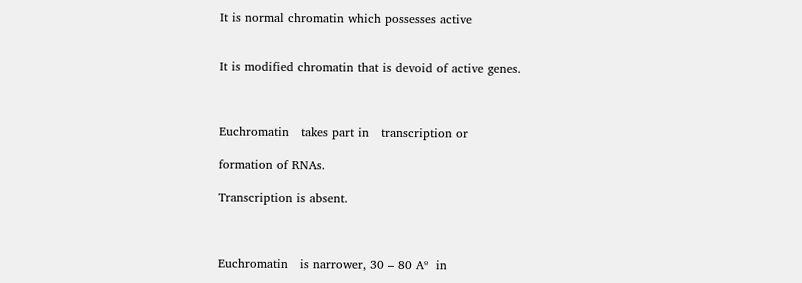It is normal chromatin which possesses active


It is modified chromatin that is devoid of active genes.



Euchromatin   takes part in   transcription or

formation of RNAs.

Transcription is absent.



Euchromatin   is narrower, 30 – 80 Aº  in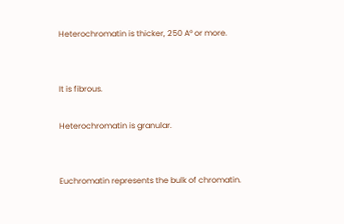Heterochromatin is thicker, 250 Aº or more.


It is fibrous.

Heterochromatin is granular.


Euchromatin represents the bulk of chromatin.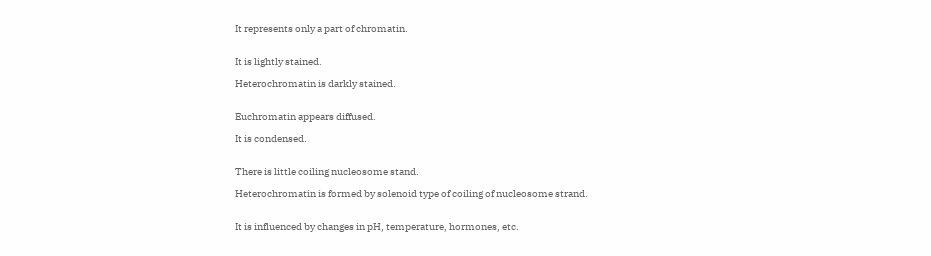It represents only a part of chromatin.


It is lightly stained.

Heterochromatin is darkly stained.


Euchromatin appears diffused.

It is condensed.


There is little coiling nucleosome stand.

Heterochromatin is formed by solenoid type of coiling of nucleosome strand.


It is influenced by changes in pH, temperature, hormones, etc.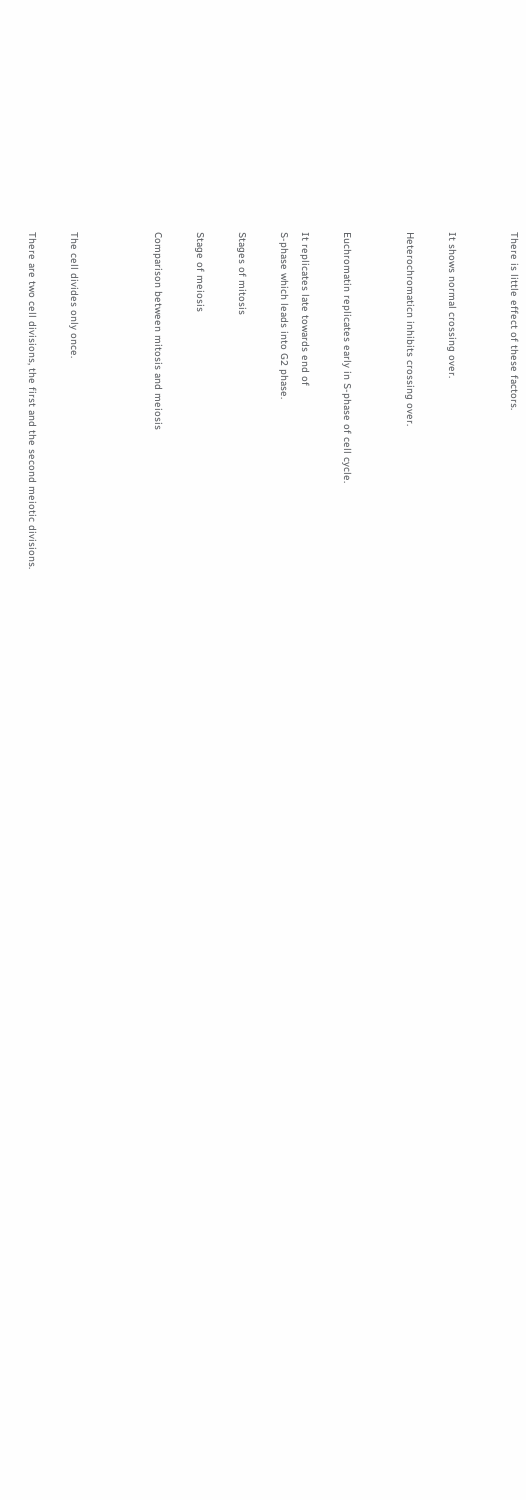There is little effect of these factors.


It shows normal crossing over.

Heterochromaticn inhibits crossing over.


Euchromatin replicates early in S-phase of cell cycle.

It replicates late towards end of
S-phase which leads into G2 phase.

Stages of mitosis

Stage of meiosis

Comparison between mitosis and meiosis



The cell divides only once.

There are two cell divisions, the first and the second meiotic divisions.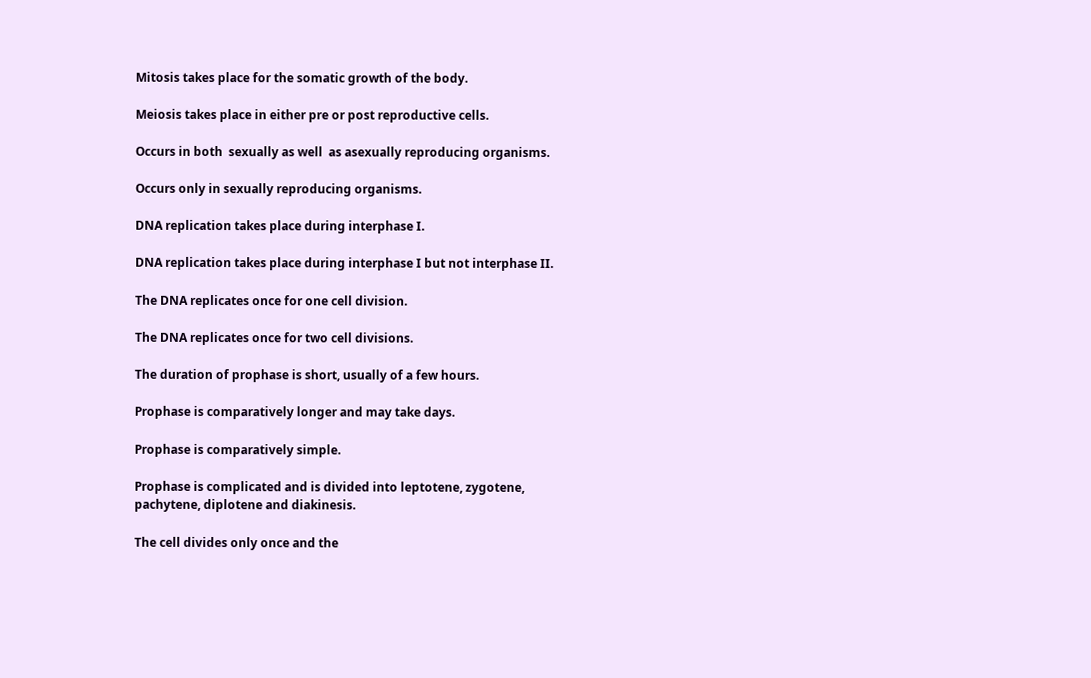Mitosis takes place for the somatic growth of the body.

Meiosis takes place in either pre or post reproductive cells.

Occurs in both  sexually as well  as asexually reproducing organisms.

Occurs only in sexually reproducing organisms.

DNA replication takes place during interphase I.

DNA replication takes place during interphase I but not interphase II.

The DNA replicates once for one cell division.

The DNA replicates once for two cell divisions.

The duration of prophase is short, usually of a few hours.

Prophase is comparatively longer and may take days.

Prophase is comparatively simple.

Prophase is complicated and is divided into leptotene, zygotene, pachytene, diplotene and diakinesis.

The cell divides only once and the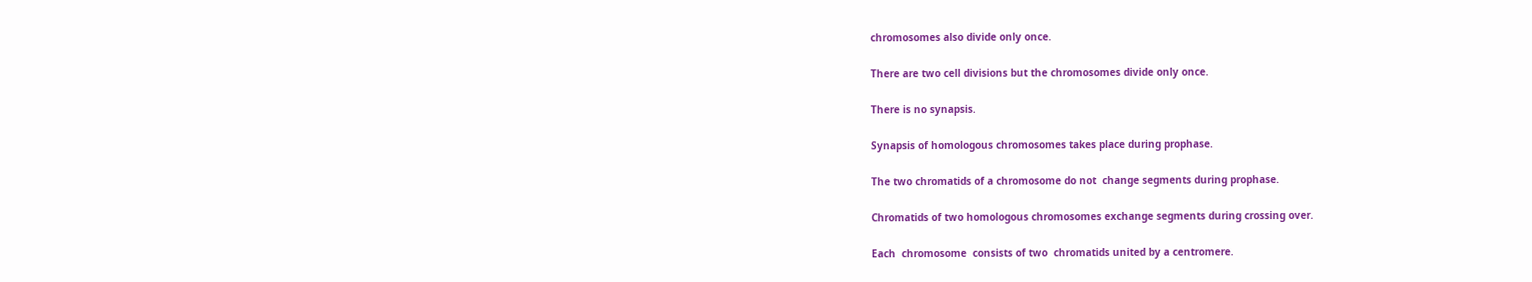chromosomes also divide only once.

There are two cell divisions but the chromosomes divide only once.

There is no synapsis.

Synapsis of homologous chromosomes takes place during prophase.

The two chromatids of a chromosome do not  change segments during prophase.

Chromatids of two homologous chromosomes exchange segments during crossing over.

Each  chromosome  consists of two  chromatids united by a centromere.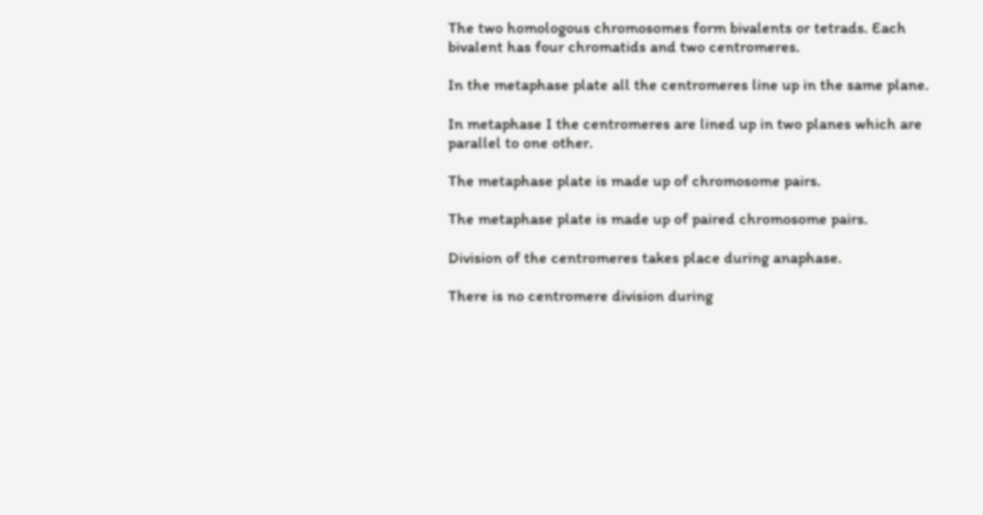The two homologous chromosomes form bivalents or tetrads. Each bivalent has four chromatids and two centromeres.

In the metaphase plate all the centromeres line up in the same plane.

In metaphase I the centromeres are lined up in two planes which are parallel to one other.

The metaphase plate is made up of chromosome pairs.

The metaphase plate is made up of paired chromosome pairs.

Division of the centromeres takes place during anaphase.

There is no centromere division during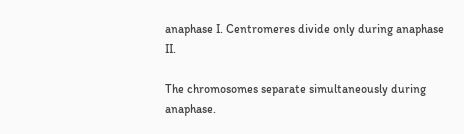anaphase I. Centromeres divide only during anaphase II.

The chromosomes separate simultaneously during anaphase.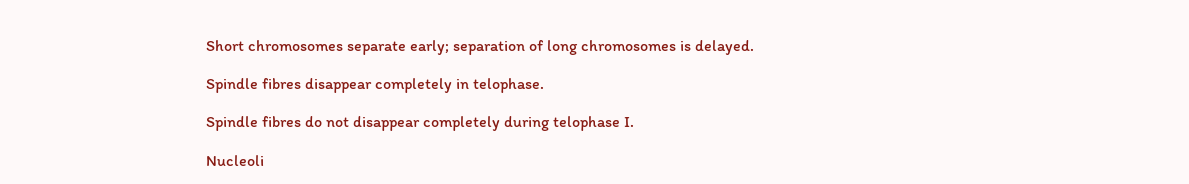Short chromosomes separate early; separation of long chromosomes is delayed.

Spindle fibres disappear completely in telophase.

Spindle fibres do not disappear completely during telophase I.

Nucleoli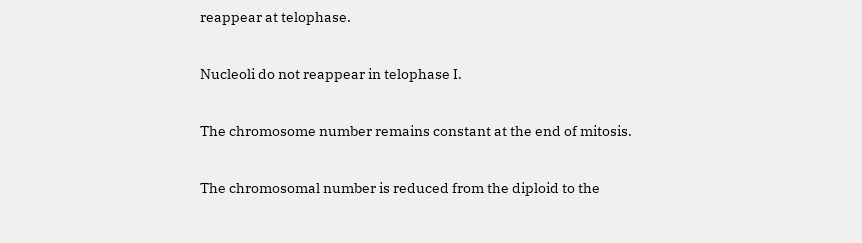reappear at telophase.

Nucleoli do not reappear in telophase I.

The chromosome number remains constant at the end of mitosis.

The chromosomal number is reduced from the diploid to the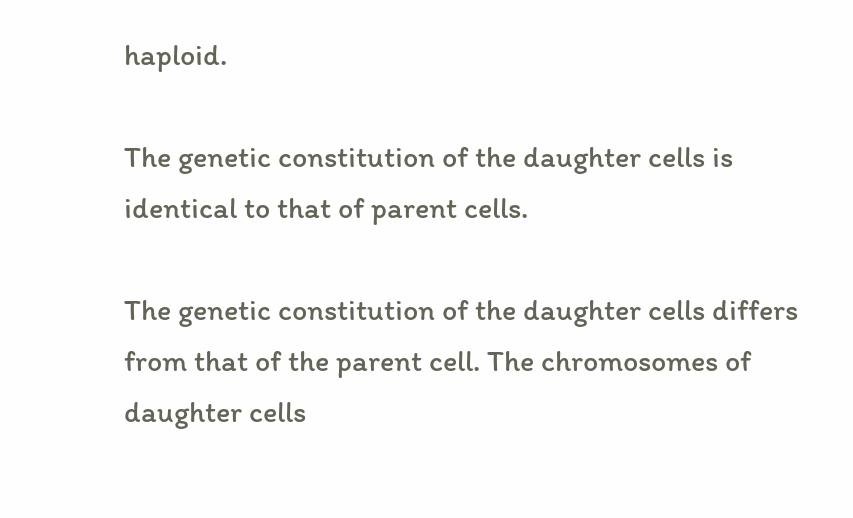haploid.

The genetic constitution of the daughter cells is identical to that of parent cells.

The genetic constitution of the daughter cells differs from that of the parent cell. The chromosomes of daughter cells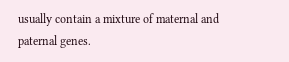usually contain a mixture of maternal and paternal genes.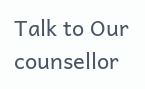Talk to Our counsellor